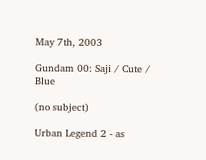May 7th, 2003

Gundam 00: Saji / Cute / Blue

(no subject)

Urban Legend 2 - as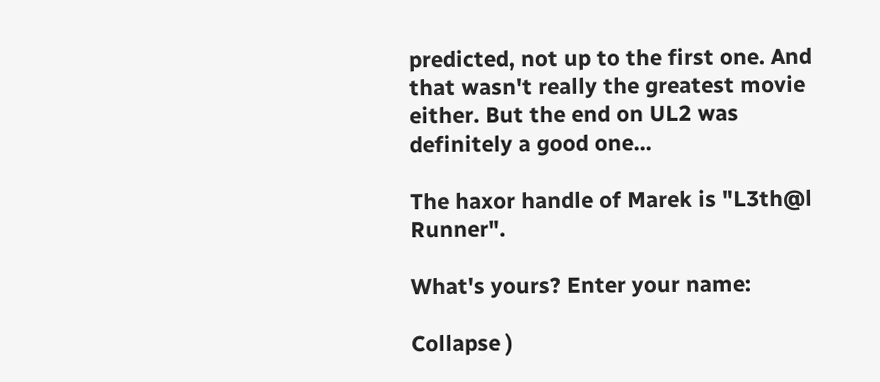predicted, not up to the first one. And that wasn't really the greatest movie either. But the end on UL2 was definitely a good one...

The haxor handle of Marek is "L3th@l Runner".

What's yours? Enter your name:

Collapse )